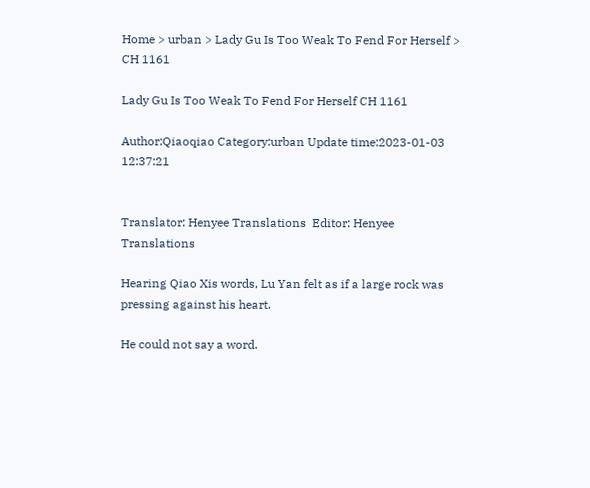Home > urban > Lady Gu Is Too Weak To Fend For Herself > CH 1161

Lady Gu Is Too Weak To Fend For Herself CH 1161

Author:Qiaoqiao Category:urban Update time:2023-01-03 12:37:21


Translator: Henyee Translations  Editor: Henyee Translations

Hearing Qiao Xis words, Lu Yan felt as if a large rock was pressing against his heart.

He could not say a word.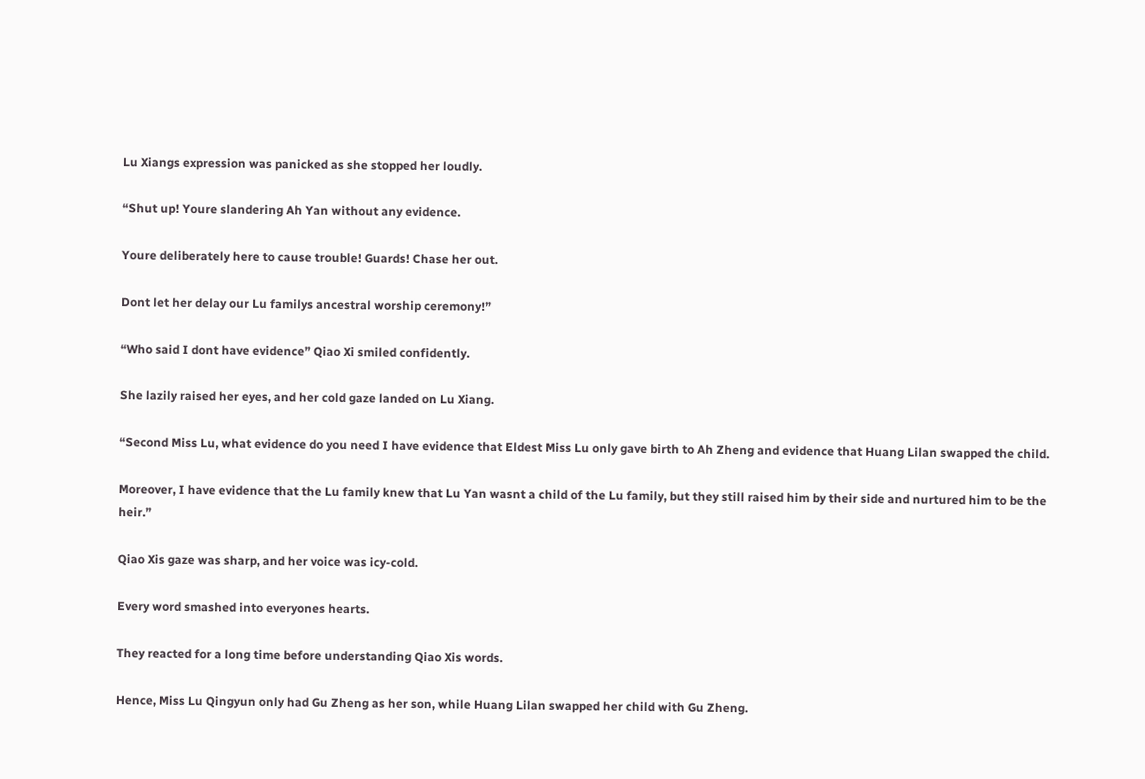Lu Xiangs expression was panicked as she stopped her loudly.

“Shut up! Youre slandering Ah Yan without any evidence.

Youre deliberately here to cause trouble! Guards! Chase her out.

Dont let her delay our Lu familys ancestral worship ceremony!”

“Who said I dont have evidence” Qiao Xi smiled confidently.

She lazily raised her eyes, and her cold gaze landed on Lu Xiang.

“Second Miss Lu, what evidence do you need I have evidence that Eldest Miss Lu only gave birth to Ah Zheng and evidence that Huang Lilan swapped the child.

Moreover, I have evidence that the Lu family knew that Lu Yan wasnt a child of the Lu family, but they still raised him by their side and nurtured him to be the heir.”

Qiao Xis gaze was sharp, and her voice was icy-cold.

Every word smashed into everyones hearts.

They reacted for a long time before understanding Qiao Xis words.

Hence, Miss Lu Qingyun only had Gu Zheng as her son, while Huang Lilan swapped her child with Gu Zheng.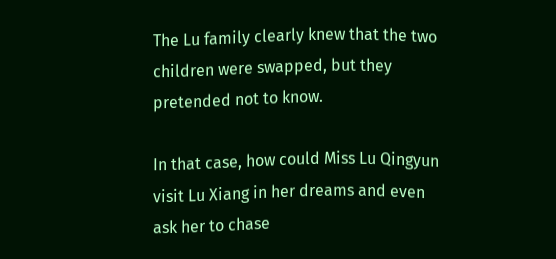The Lu family clearly knew that the two children were swapped, but they pretended not to know.

In that case, how could Miss Lu Qingyun visit Lu Xiang in her dreams and even ask her to chase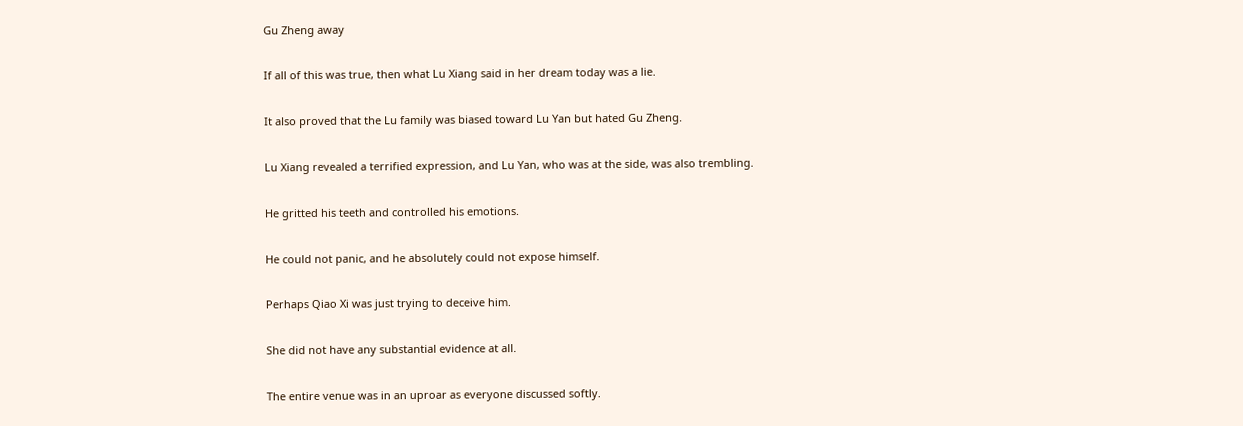Gu Zheng away

If all of this was true, then what Lu Xiang said in her dream today was a lie.

It also proved that the Lu family was biased toward Lu Yan but hated Gu Zheng.

Lu Xiang revealed a terrified expression, and Lu Yan, who was at the side, was also trembling.

He gritted his teeth and controlled his emotions.

He could not panic, and he absolutely could not expose himself.

Perhaps Qiao Xi was just trying to deceive him.

She did not have any substantial evidence at all.

The entire venue was in an uproar as everyone discussed softly.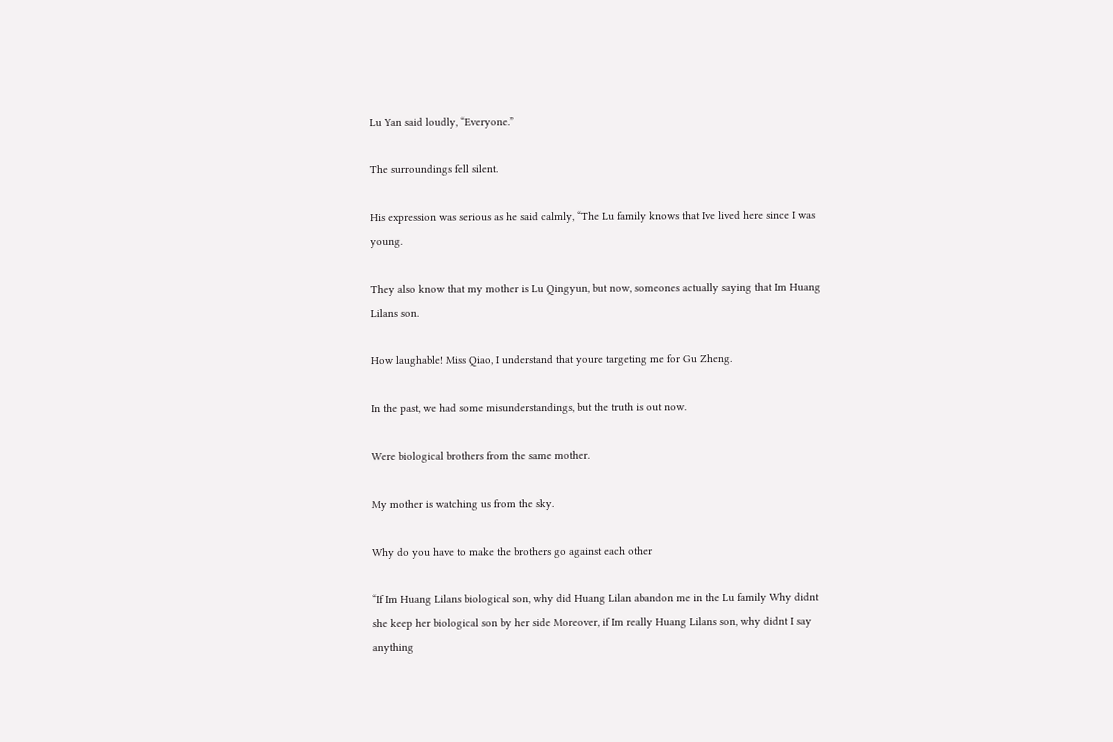Lu Yan said loudly, “Everyone.”

The surroundings fell silent.

His expression was serious as he said calmly, “The Lu family knows that Ive lived here since I was young.

They also know that my mother is Lu Qingyun, but now, someones actually saying that Im Huang Lilans son.

How laughable! Miss Qiao, I understand that youre targeting me for Gu Zheng.

In the past, we had some misunderstandings, but the truth is out now.

Were biological brothers from the same mother.

My mother is watching us from the sky.

Why do you have to make the brothers go against each other

“If Im Huang Lilans biological son, why did Huang Lilan abandon me in the Lu family Why didnt she keep her biological son by her side Moreover, if Im really Huang Lilans son, why didnt I say anything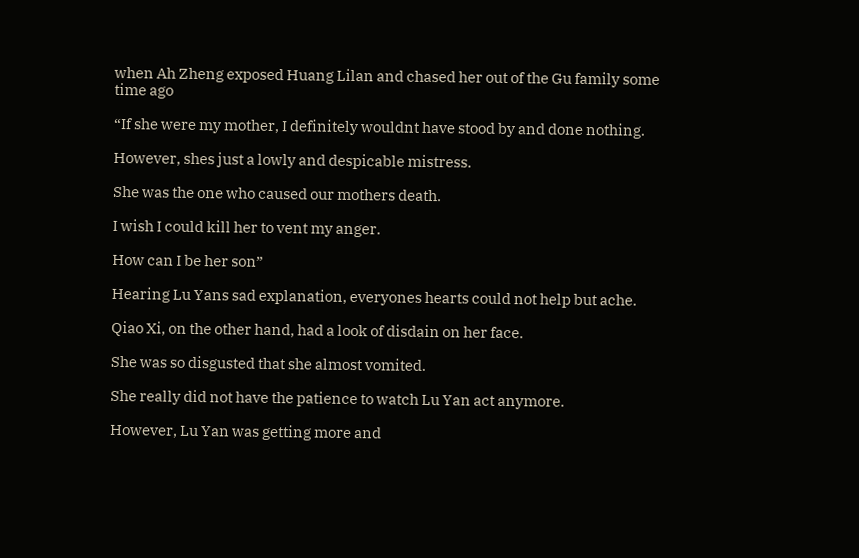when Ah Zheng exposed Huang Lilan and chased her out of the Gu family some time ago

“If she were my mother, I definitely wouldnt have stood by and done nothing.

However, shes just a lowly and despicable mistress.

She was the one who caused our mothers death.

I wish I could kill her to vent my anger.

How can I be her son”

Hearing Lu Yans sad explanation, everyones hearts could not help but ache.

Qiao Xi, on the other hand, had a look of disdain on her face.

She was so disgusted that she almost vomited.

She really did not have the patience to watch Lu Yan act anymore.

However, Lu Yan was getting more and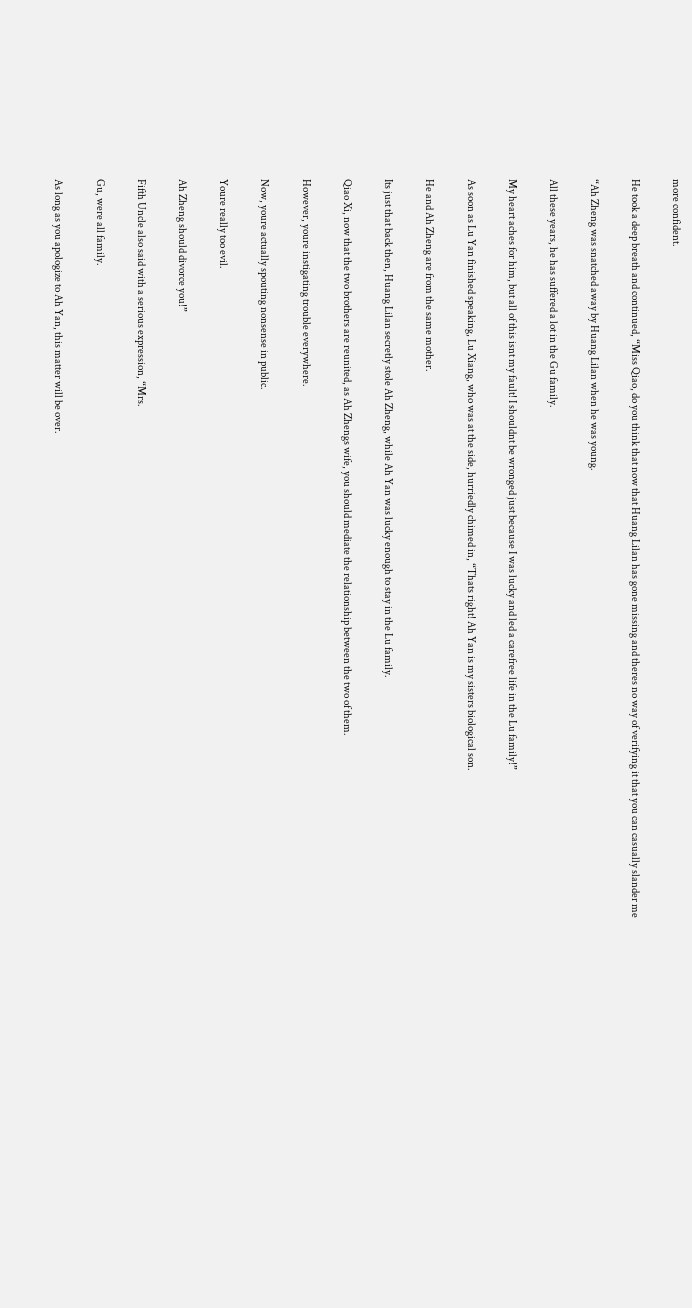more confident.

He took a deep breath and continued, “Miss Qiao, do you think that now that Huang Lilan has gone missing and theres no way of verifying it that you can casually slander me

“Ah Zheng was snatched away by Huang Lilan when he was young.

All these years, he has suffered a lot in the Gu family.

My heart aches for him, but all of this isnt my fault! I shouldnt be wronged just because I was lucky and led a carefree life in the Lu family!”

As soon as Lu Yan finished speaking, Lu Xiang, who was at the side, hurriedly chimed in, “Thats right! Ah Yan is my sisters biological son.

He and Ah Zheng are from the same mother.

Its just that back then, Huang Lilan secretly stole Ah Zheng, while Ah Yan was lucky enough to stay in the Lu family.

Qiao Xi, now that the two brothers are reunited, as Ah Zhengs wife, you should mediate the relationship between the two of them.

However, youre instigating trouble everywhere.

Now, youre actually spouting nonsense in public.

Youre really too evil.

Ah Zheng should divorce you!”

Fifth Uncle also said with a serious expression, “Mrs.

Gu, were all family.

As long as you apologize to Ah Yan, this matter will be over.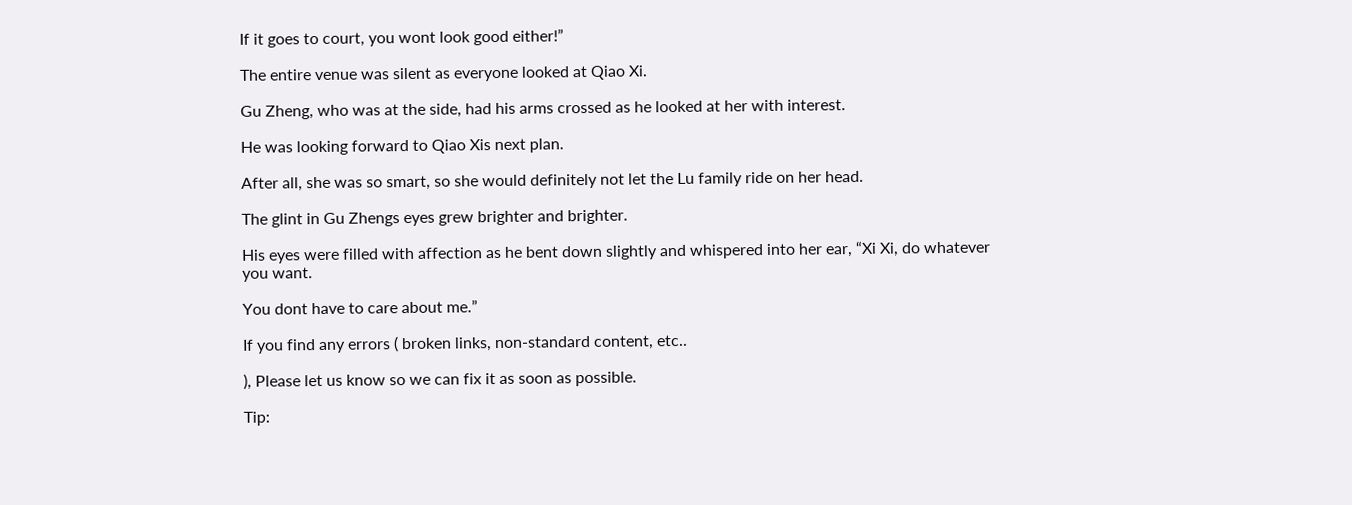If it goes to court, you wont look good either!”

The entire venue was silent as everyone looked at Qiao Xi.

Gu Zheng, who was at the side, had his arms crossed as he looked at her with interest.

He was looking forward to Qiao Xis next plan.

After all, she was so smart, so she would definitely not let the Lu family ride on her head.

The glint in Gu Zhengs eyes grew brighter and brighter.

His eyes were filled with affection as he bent down slightly and whispered into her ear, “Xi Xi, do whatever you want.

You dont have to care about me.”

If you find any errors ( broken links, non-standard content, etc..

), Please let us know so we can fix it as soon as possible.

Tip: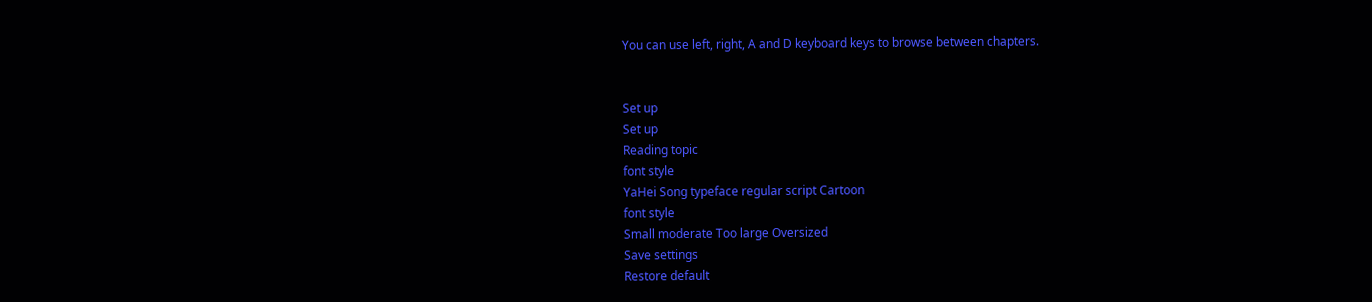You can use left, right, A and D keyboard keys to browse between chapters.


Set up
Set up
Reading topic
font style
YaHei Song typeface regular script Cartoon
font style
Small moderate Too large Oversized
Save settings
Restore default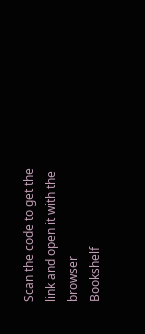Scan the code to get the link and open it with the browser
Bookshelf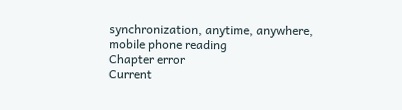synchronization, anytime, anywhere, mobile phone reading
Chapter error
Current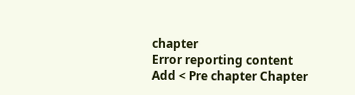chapter
Error reporting content
Add < Pre chapter Chapter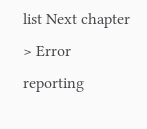list Next chapter > Error reporting